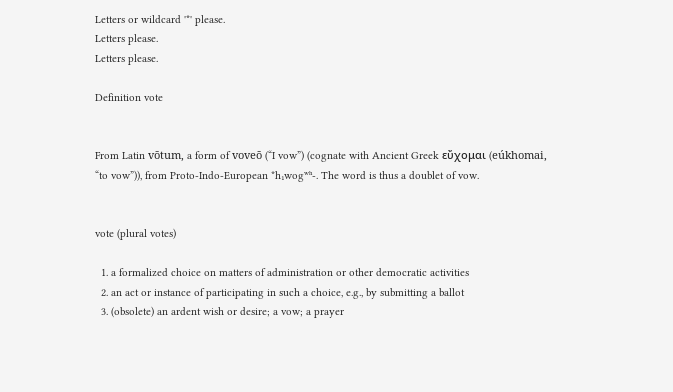Letters or wildcard '*' please.
Letters please.
Letters please.

Definition vote


From Latin vōtum, a form of voveō (“I vow”) (cognate with Ancient Greek εὔχομαι (eúkhomai, “to vow”)), from Proto-Indo-European *h₁wogʷʰ-. The word is thus a doublet of vow.


vote (plural votes)

  1. a formalized choice on matters of administration or other democratic activities
  2. an act or instance of participating in such a choice, e.g., by submitting a ballot
  3. (obsolete) an ardent wish or desire; a vow; a prayer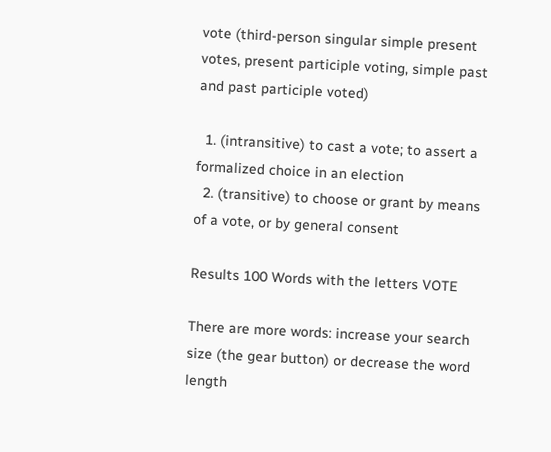vote (third-person singular simple present votes, present participle voting, simple past and past participle voted)

  1. (intransitive) to cast a vote; to assert a formalized choice in an election
  2. (transitive) to choose or grant by means of a vote, or by general consent

Results 100 Words with the letters VOTE

There are more words: increase your search size (the gear button) or decrease the word length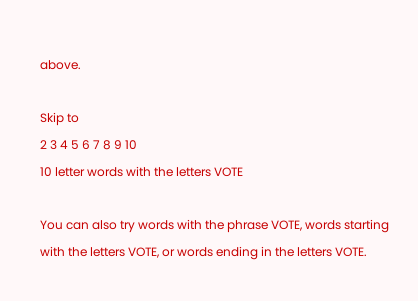above.

Skip to
2 3 4 5 6 7 8 9 10
10 letter words with the letters VOTE

You can also try words with the phrase VOTE, words starting with the letters VOTE, or words ending in the letters VOTE.